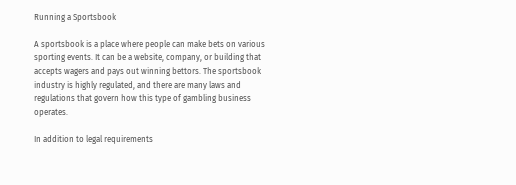Running a Sportsbook

A sportsbook is a place where people can make bets on various sporting events. It can be a website, company, or building that accepts wagers and pays out winning bettors. The sportsbook industry is highly regulated, and there are many laws and regulations that govern how this type of gambling business operates.

In addition to legal requirements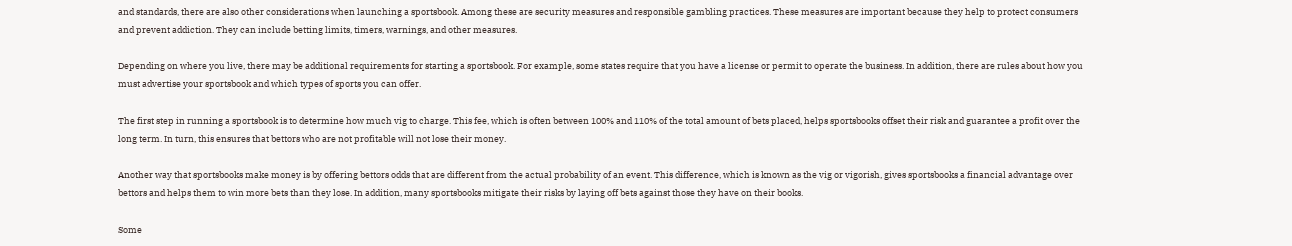and standards, there are also other considerations when launching a sportsbook. Among these are security measures and responsible gambling practices. These measures are important because they help to protect consumers and prevent addiction. They can include betting limits, timers, warnings, and other measures.

Depending on where you live, there may be additional requirements for starting a sportsbook. For example, some states require that you have a license or permit to operate the business. In addition, there are rules about how you must advertise your sportsbook and which types of sports you can offer.

The first step in running a sportsbook is to determine how much vig to charge. This fee, which is often between 100% and 110% of the total amount of bets placed, helps sportsbooks offset their risk and guarantee a profit over the long term. In turn, this ensures that bettors who are not profitable will not lose their money.

Another way that sportsbooks make money is by offering bettors odds that are different from the actual probability of an event. This difference, which is known as the vig or vigorish, gives sportsbooks a financial advantage over bettors and helps them to win more bets than they lose. In addition, many sportsbooks mitigate their risks by laying off bets against those they have on their books.

Some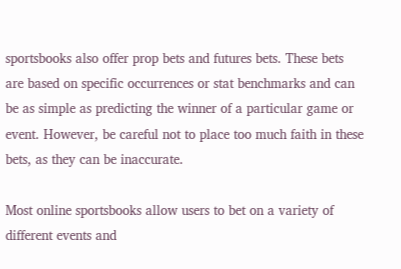sportsbooks also offer prop bets and futures bets. These bets are based on specific occurrences or stat benchmarks and can be as simple as predicting the winner of a particular game or event. However, be careful not to place too much faith in these bets, as they can be inaccurate.

Most online sportsbooks allow users to bet on a variety of different events and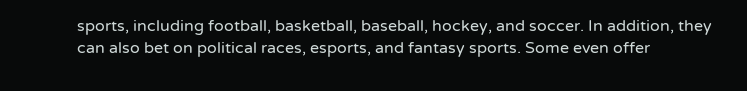sports, including football, basketball, baseball, hockey, and soccer. In addition, they can also bet on political races, esports, and fantasy sports. Some even offer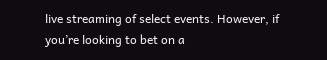live streaming of select events. However, if you’re looking to bet on a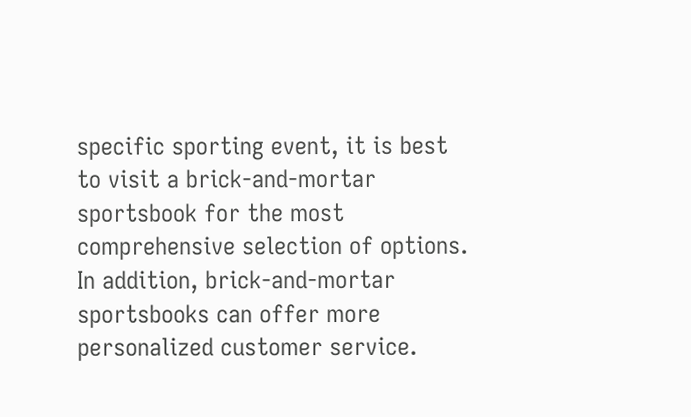specific sporting event, it is best to visit a brick-and-mortar sportsbook for the most comprehensive selection of options. In addition, brick-and-mortar sportsbooks can offer more personalized customer service.